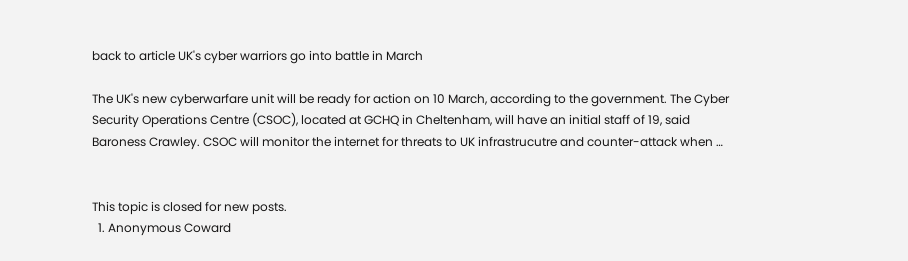back to article UK's cyber warriors go into battle in March

The UK's new cyberwarfare unit will be ready for action on 10 March, according to the government. The Cyber Security Operations Centre (CSOC), located at GCHQ in Cheltenham, will have an initial staff of 19, said Baroness Crawley. CSOC will monitor the internet for threats to UK infrastrucutre and counter-attack when …


This topic is closed for new posts.
  1. Anonymous Coward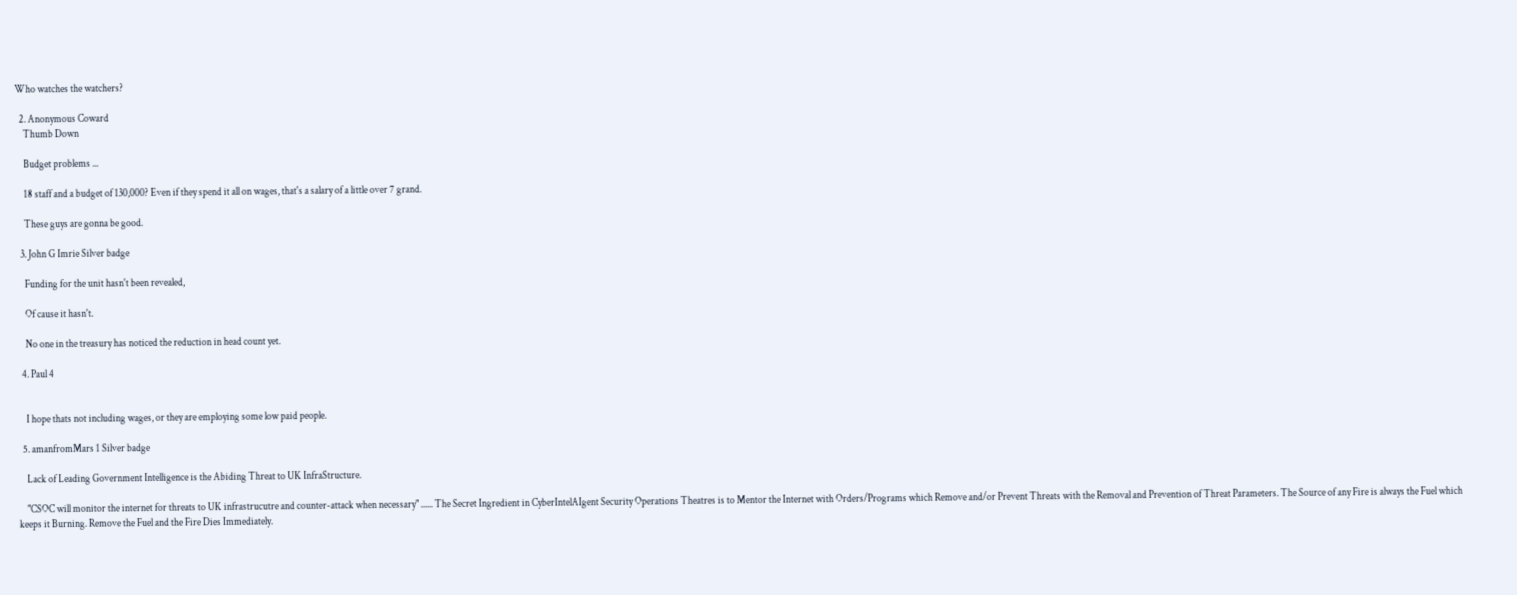Who watches the watchers?

  2. Anonymous Coward
    Thumb Down

    Budget problems ...

    18 staff and a budget of 130,000? Even if they spend it all on wages, that's a salary of a little over 7 grand.

    These guys are gonna be good.

  3. John G Imrie Silver badge

    Funding for the unit hasn't been revealed,

    Of cause it hasn't.

    No one in the treasury has noticed the reduction in head count yet.

  4. Paul 4


    I hope thats not including wages, or they are employing some low paid people.

  5. amanfromMars 1 Silver badge

    Lack of Leading Government Intelligence is the Abiding Threat to UK InfraStructure.

    "CSOC will monitor the internet for threats to UK infrastrucutre and counter-attack when necessary" ...... The Secret Ingredient in CyberIntelAIgent Security Operations Theatres is to Mentor the Internet with Orders/Programs which Remove and/or Prevent Threats with the Removal and Prevention of Threat Parameters. The Source of any Fire is always the Fuel which keeps it Burning. Remove the Fuel and the Fire Dies Immediately.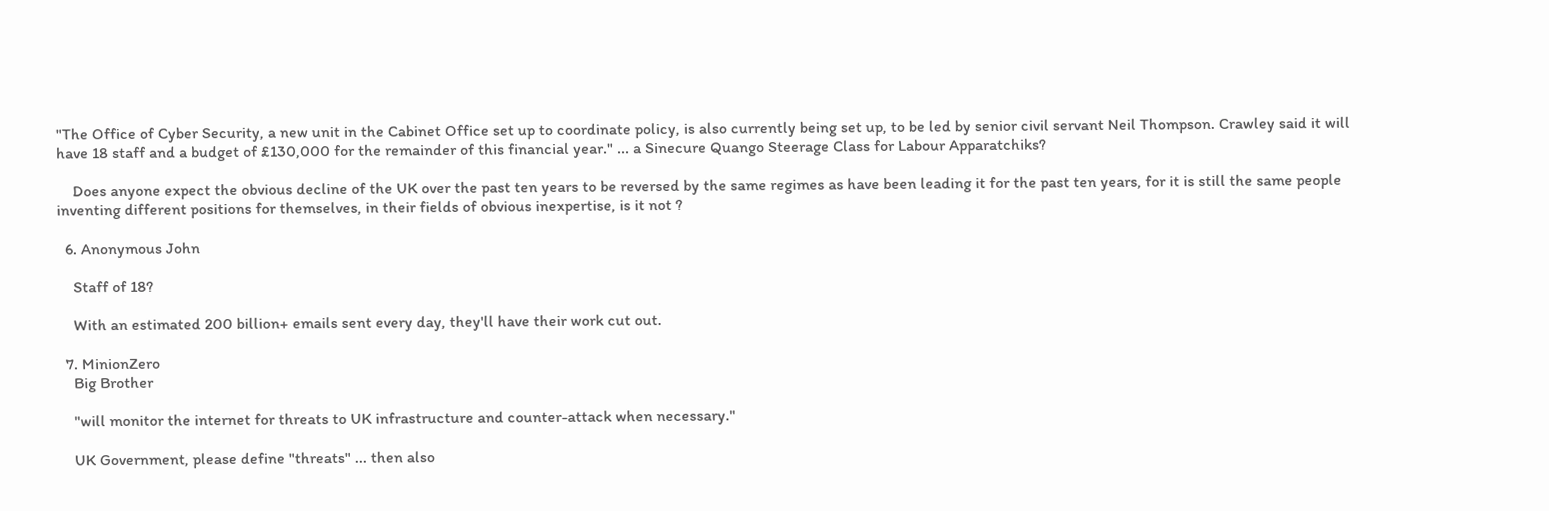"The Office of Cyber Security, a new unit in the Cabinet Office set up to coordinate policy, is also currently being set up, to be led by senior civil servant Neil Thompson. Crawley said it will have 18 staff and a budget of £130,000 for the remainder of this financial year." ... a Sinecure Quango Steerage Class for Labour Apparatchiks?

    Does anyone expect the obvious decline of the UK over the past ten years to be reversed by the same regimes as have been leading it for the past ten years, for it is still the same people inventing different positions for themselves, in their fields of obvious inexpertise, is it not ?

  6. Anonymous John

    Staff of 18?

    With an estimated 200 billion+ emails sent every day, they'll have their work cut out.

  7. MinionZero
    Big Brother

    "will monitor the internet for threats to UK infrastructure and counter-attack when necessary."

    UK Government, please define "threats" ... then also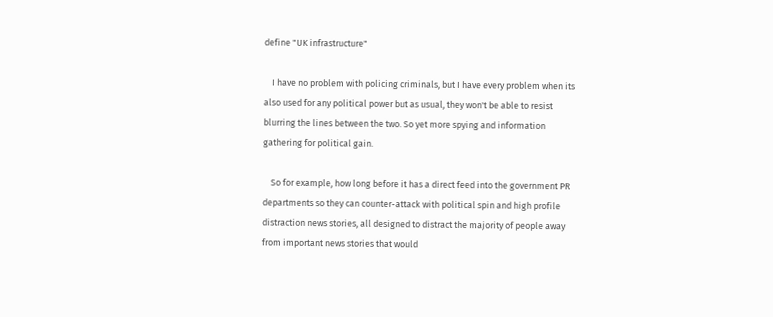define "UK infrastructure"

    I have no problem with policing criminals, but I have every problem when its also used for any political power but as usual, they won't be able to resist blurring the lines between the two. So yet more spying and information gathering for political gain.

    So for example, how long before it has a direct feed into the government PR departments so they can counter-attack with political spin and high profile distraction news stories, all designed to distract the majority of people away from important news stories that would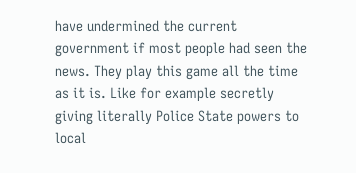have undermined the current government if most people had seen the news. They play this game all the time as it is. Like for example secretly giving literally Police State powers to local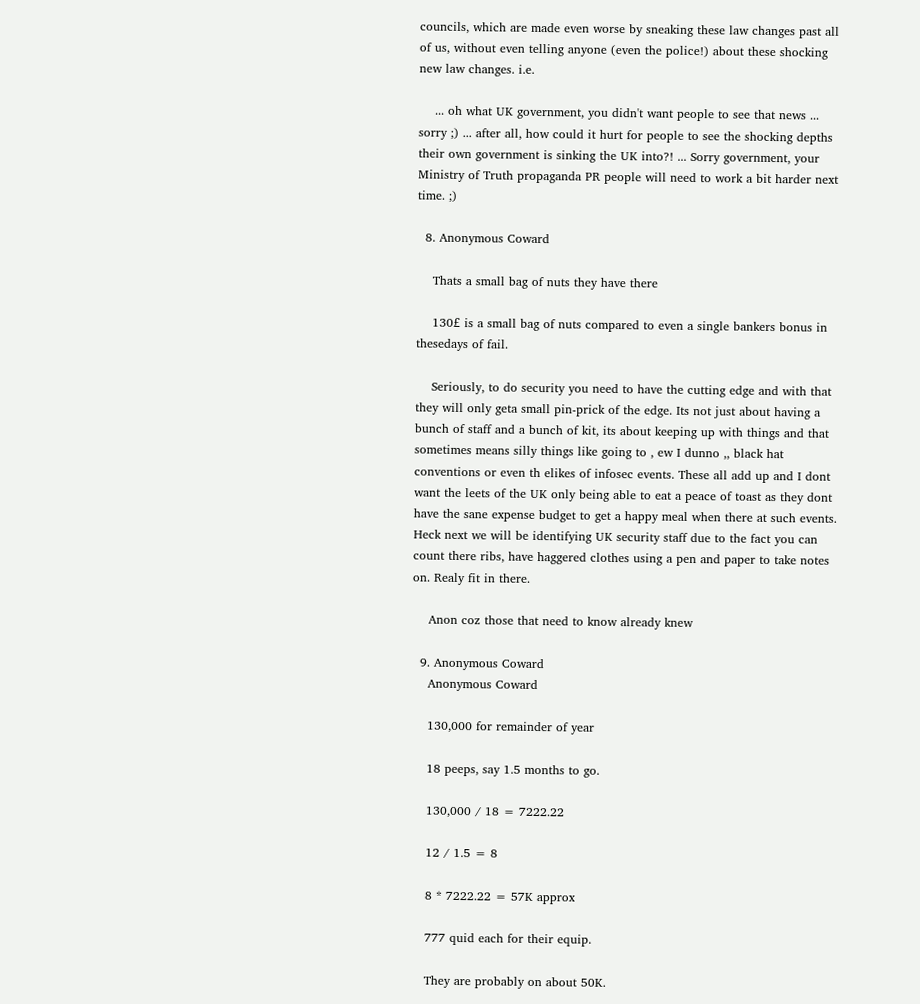councils, which are made even worse by sneaking these law changes past all of us, without even telling anyone (even the police!) about these shocking new law changes. i.e.

    ... oh what UK government, you didn't want people to see that news ... sorry ;) ... after all, how could it hurt for people to see the shocking depths their own government is sinking the UK into?! ... Sorry government, your Ministry of Truth propaganda PR people will need to work a bit harder next time. ;)

  8. Anonymous Coward

    Thats a small bag of nuts they have there

    130£ is a small bag of nuts compared to even a single bankers bonus in thesedays of fail.

    Seriously, to do security you need to have the cutting edge and with that they will only geta small pin-prick of the edge. Its not just about having a bunch of staff and a bunch of kit, its about keeping up with things and that sometimes means silly things like going to , ew I dunno ,, black hat conventions or even th elikes of infosec events. These all add up and I dont want the leets of the UK only being able to eat a peace of toast as they dont have the sane expense budget to get a happy meal when there at such events. Heck next we will be identifying UK security staff due to the fact you can count there ribs, have haggered clothes using a pen and paper to take notes on. Realy fit in there.

    Anon coz those that need to know already knew

  9. Anonymous Coward
    Anonymous Coward

    130,000 for remainder of year

    18 peeps, say 1.5 months to go.

    130,000 / 18 = 7222.22

    12 / 1.5 = 8

    8 * 7222.22 = 57K approx

    777 quid each for their equip.

    They are probably on about 50K.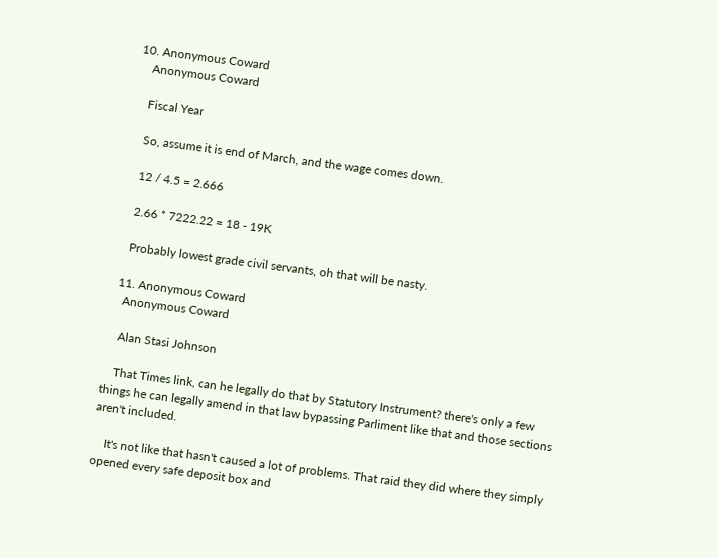10. Anonymous Coward
    Anonymous Coward

    Fiscal Year

    So, assume it is end of March, and the wage comes down.

    12 / 4.5 = 2.666

    2.66 * 7222.22 = 18 - 19K

    Probably lowest grade civil servants, oh that will be nasty.

  11. Anonymous Coward
    Anonymous Coward

    Alan Stasi Johnson

    That Times link, can he legally do that by Statutory Instrument? there's only a few things he can legally amend in that law bypassing Parliment like that and those sections aren't included.

    It's not like that hasn't caused a lot of problems. That raid they did where they simply opened every safe deposit box and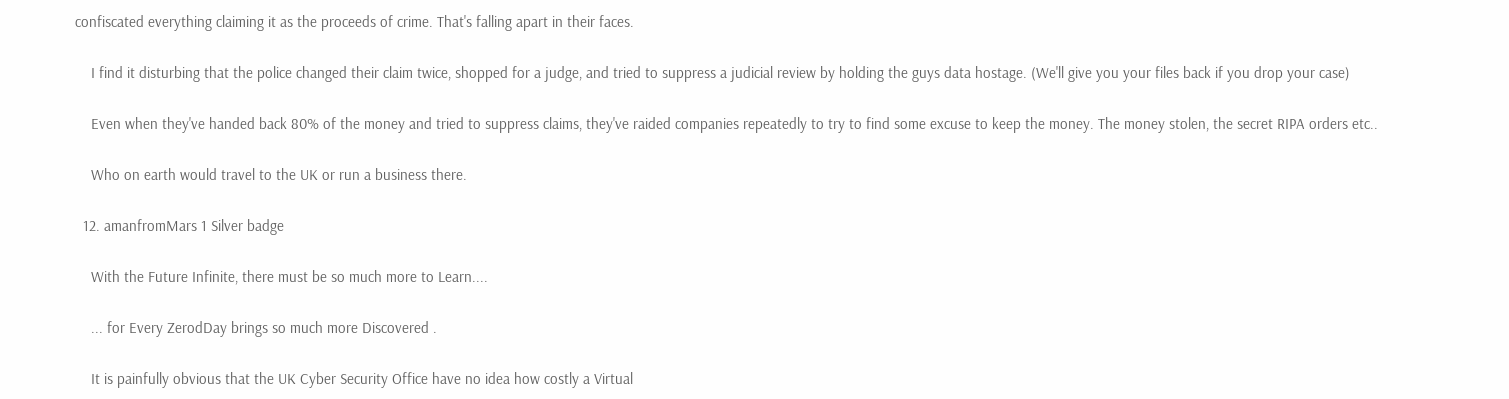confiscated everything claiming it as the proceeds of crime. That's falling apart in their faces.

    I find it disturbing that the police changed their claim twice, shopped for a judge, and tried to suppress a judicial review by holding the guys data hostage. (We'll give you your files back if you drop your case)

    Even when they've handed back 80% of the money and tried to suppress claims, they've raided companies repeatedly to try to find some excuse to keep the money. The money stolen, the secret RIPA orders etc..

    Who on earth would travel to the UK or run a business there.

  12. amanfromMars 1 Silver badge

    With the Future Infinite, there must be so much more to Learn....

    ... for Every ZerodDay brings so much more Discovered .

    It is painfully obvious that the UK Cyber Security Office have no idea how costly a Virtual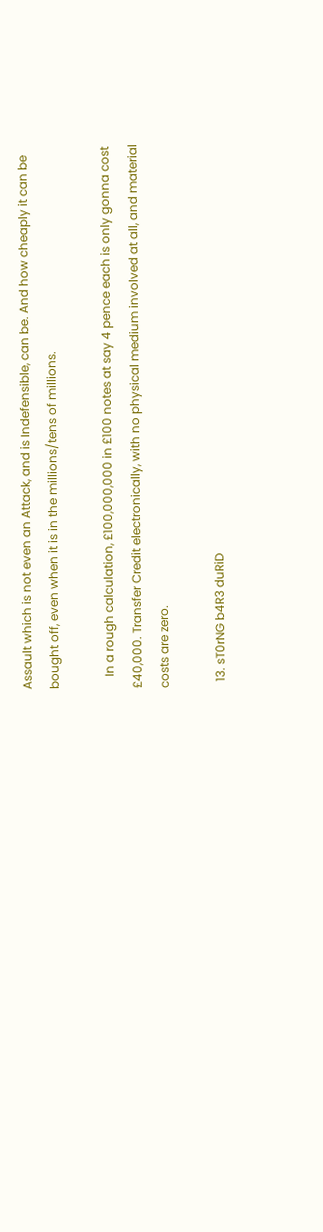Assault which is not even an Attack, and is Indefensible, can be. And how cheaply it can be bought off, even when it is in the millions/tens of millions.

    In a rough calculation, £100,000,000 in £100 notes at say 4 pence each is only gonna cost £40,000. Transfer Credit electronically, with no physical medium involved at all, and material costs are zero.

  13. sT0rNG b4R3 duRiD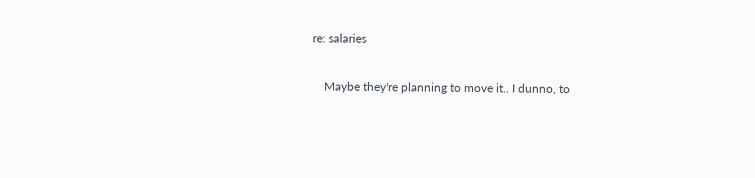re: salaries

    Maybe they're planning to move it.. I dunno, to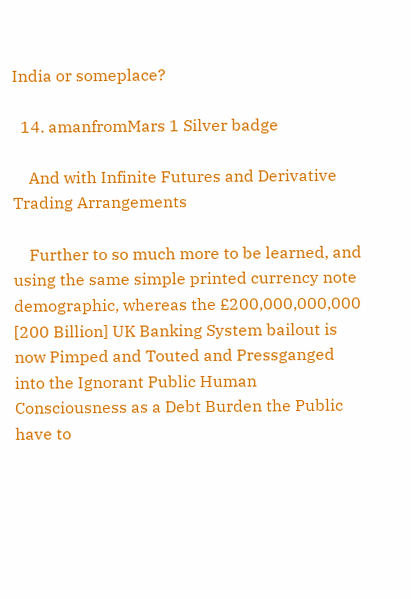India or someplace?

  14. amanfromMars 1 Silver badge

    And with Infinite Futures and Derivative Trading Arrangements

    Further to so much more to be learned, and using the same simple printed currency note demographic, whereas the £200,000,000,000 [200 Billion] UK Banking System bailout is now Pimped and Touted and Pressganged into the Ignorant Public Human Consciousness as a Debt Burden the Public have to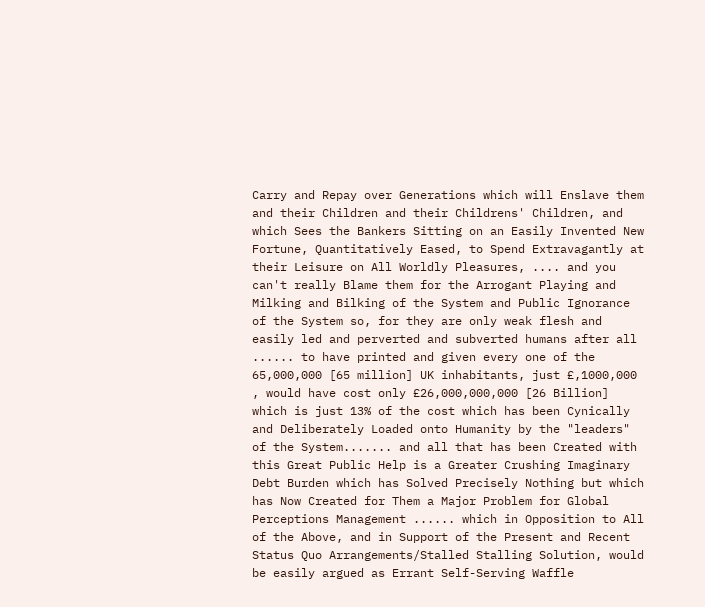Carry and Repay over Generations which will Enslave them and their Children and their Childrens' Children, and which Sees the Bankers Sitting on an Easily Invented New Fortune, Quantitatively Eased, to Spend Extravagantly at their Leisure on All Worldly Pleasures, .... and you can't really Blame them for the Arrogant Playing and Milking and Bilking of the System and Public Ignorance of the System so, for they are only weak flesh and easily led and perverted and subverted humans after all ...... to have printed and given every one of the 65,000,000 [65 million] UK inhabitants, just £,1000,000 , would have cost only £26,000,000,000 [26 Billion] which is just 13% of the cost which has been Cynically and Deliberately Loaded onto Humanity by the "leaders" of the System....... and all that has been Created with this Great Public Help is a Greater Crushing Imaginary Debt Burden which has Solved Precisely Nothing but which has Now Created for Them a Major Problem for Global Perceptions Management ...... which in Opposition to All of the Above, and in Support of the Present and Recent Status Quo Arrangements/Stalled Stalling Solution, would be easily argued as Errant Self-Serving Waffle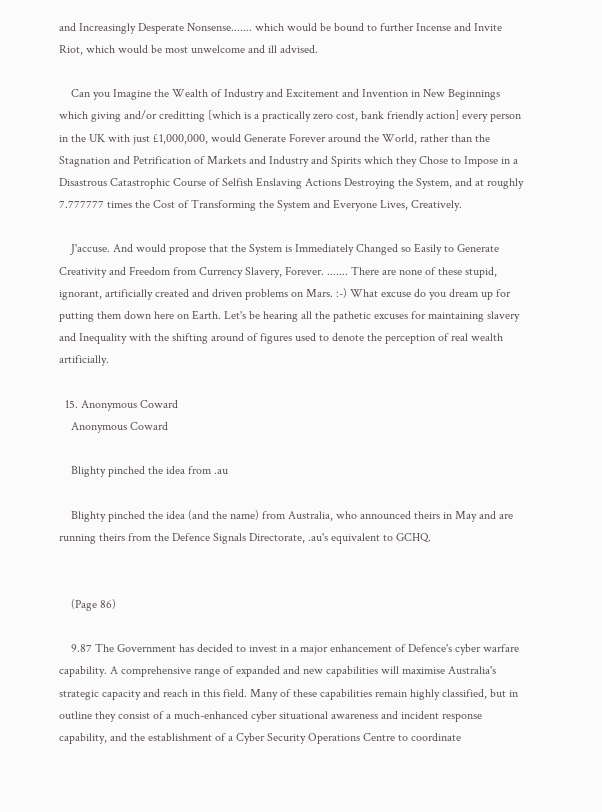and Increasingly Desperate Nonsense....... which would be bound to further Incense and Invite Riot, which would be most unwelcome and ill advised.

    Can you Imagine the Wealth of Industry and Excitement and Invention in New Beginnings which giving and/or creditting [which is a practically zero cost, bank friendly action] every person in the UK with just £1,000,000, would Generate Forever around the World, rather than the Stagnation and Petrification of Markets and Industry and Spirits which they Chose to Impose in a Disastrous Catastrophic Course of Selfish Enslaving Actions Destroying the System, and at roughly 7.777777 times the Cost of Transforming the System and Everyone Lives, Creatively.

    J'accuse. And would propose that the System is Immediately Changed so Easily to Generate Creativity and Freedom from Currency Slavery, Forever. ....... There are none of these stupid, ignorant, artificially created and driven problems on Mars. :-) What excuse do you dream up for putting them down here on Earth. Let's be hearing all the pathetic excuses for maintaining slavery and Inequality with the shifting around of figures used to denote the perception of real wealth artificially.

  15. Anonymous Coward
    Anonymous Coward

    Blighty pinched the idea from .au

    Blighty pinched the idea (and the name) from Australia, who announced theirs in May and are running theirs from the Defence Signals Directorate, .au's equivalent to GCHQ.


    (Page 86)

    9.87 The Government has decided to invest in a major enhancement of Defence's cyber warfare capability. A comprehensive range of expanded and new capabilities will maximise Australia's strategic capacity and reach in this field. Many of these capabilities remain highly classified, but in outline they consist of a much-enhanced cyber situational awareness and incident response capability, and the establishment of a Cyber Security Operations Centre to coordinate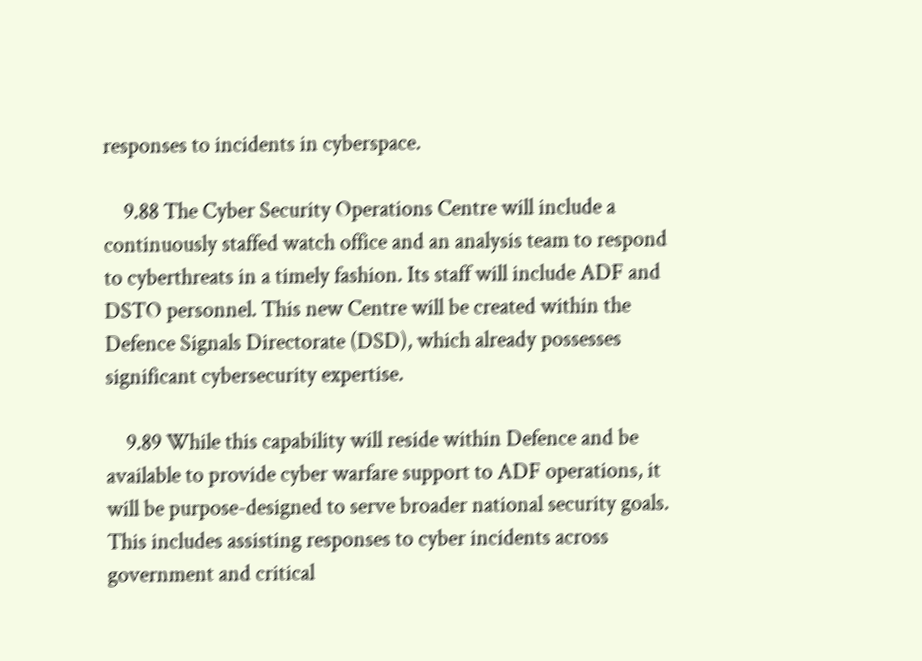responses to incidents in cyberspace.

    9.88 The Cyber Security Operations Centre will include a continuously staffed watch office and an analysis team to respond to cyberthreats in a timely fashion. Its staff will include ADF and DSTO personnel. This new Centre will be created within the Defence Signals Directorate (DSD), which already possesses significant cybersecurity expertise.

    9.89 While this capability will reside within Defence and be available to provide cyber warfare support to ADF operations, it will be purpose-designed to serve broader national security goals. This includes assisting responses to cyber incidents across government and critical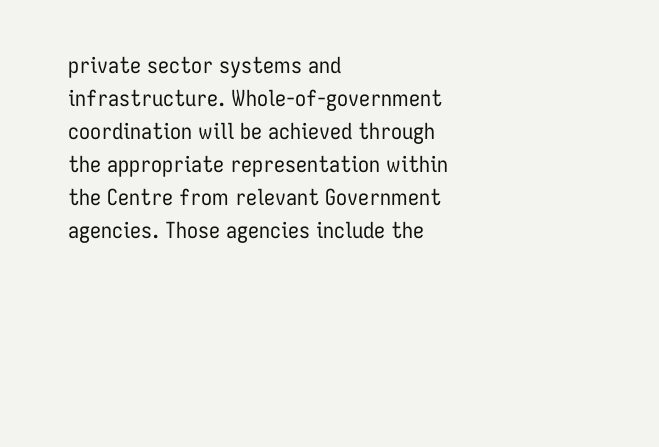private sector systems and infrastructure. Whole-of-government coordination will be achieved through the appropriate representation within the Centre from relevant Government agencies. Those agencies include the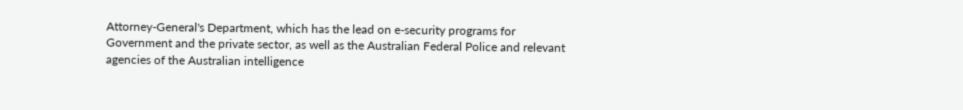Attorney-General's Department, which has the lead on e-security programs for Government and the private sector, as well as the Australian Federal Police and relevant agencies of the Australian intelligence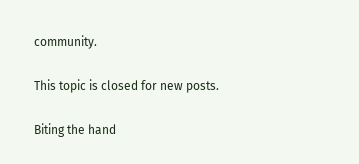community.

This topic is closed for new posts.

Biting the hand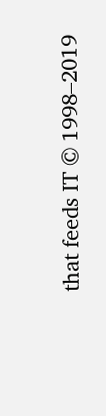that feeds IT © 1998–2019